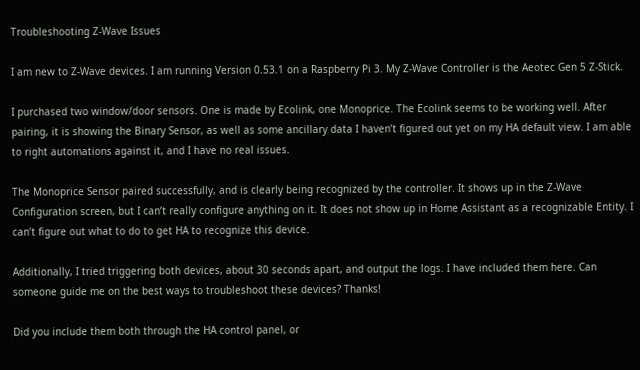Troubleshooting Z-Wave Issues

I am new to Z-Wave devices. I am running Version 0.53.1 on a Raspberry Pi 3. My Z-Wave Controller is the Aeotec Gen 5 Z-Stick.

I purchased two window/door sensors. One is made by Ecolink, one Monoprice. The Ecolink seems to be working well. After pairing, it is showing the Binary Sensor, as well as some ancillary data I haven’t figured out yet on my HA default view. I am able to right automations against it, and I have no real issues.

The Monoprice Sensor paired successfully, and is clearly being recognized by the controller. It shows up in the Z-Wave Configuration screen, but I can’t really configure anything on it. It does not show up in Home Assistant as a recognizable Entity. I can’t figure out what to do to get HA to recognize this device.

Additionally, I tried triggering both devices, about 30 seconds apart, and output the logs. I have included them here. Can someone guide me on the best ways to troubleshoot these devices? Thanks!

Did you include them both through the HA control panel, or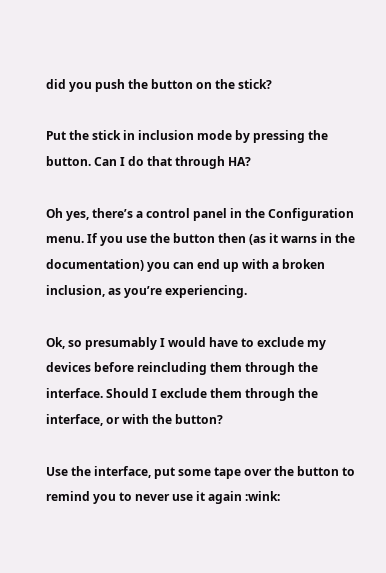did you push the button on the stick?

Put the stick in inclusion mode by pressing the button. Can I do that through HA?

Oh yes, there’s a control panel in the Configuration menu. If you use the button then (as it warns in the documentation) you can end up with a broken inclusion, as you’re experiencing.

Ok, so presumably I would have to exclude my devices before reincluding them through the interface. Should I exclude them through the interface, or with the button?

Use the interface, put some tape over the button to remind you to never use it again :wink: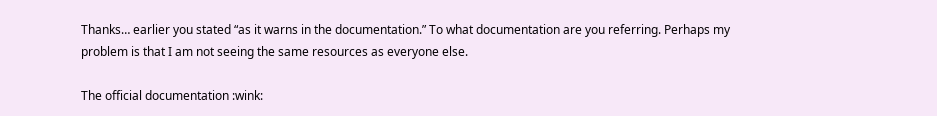Thanks… earlier you stated “as it warns in the documentation.” To what documentation are you referring. Perhaps my problem is that I am not seeing the same resources as everyone else.

The official documentation :wink: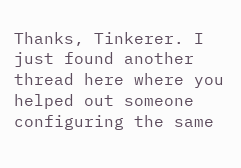Thanks, Tinkerer. I just found another thread here where you helped out someone configuring the same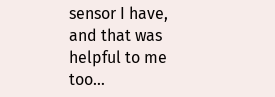sensor I have, and that was helpful to me too…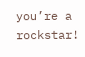you’re a rockstar!